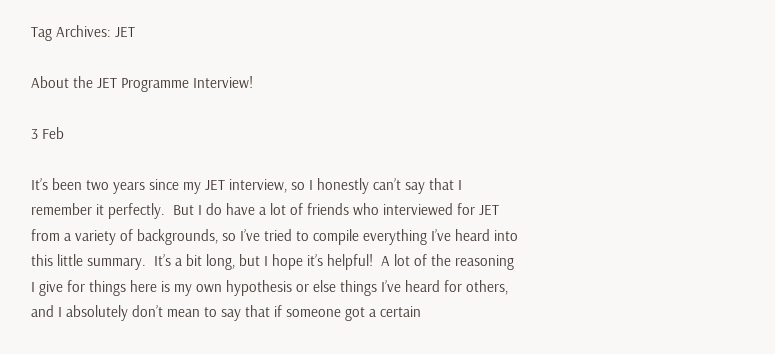Tag Archives: JET

About the JET Programme Interview!

3 Feb

It’s been two years since my JET interview, so I honestly can’t say that I remember it perfectly.  But I do have a lot of friends who interviewed for JET from a variety of backgrounds, so I’ve tried to compile everything I’ve heard into this little summary.  It’s a bit long, but I hope it’s helpful!  A lot of the reasoning I give for things here is my own hypothesis or else things I’ve heard for others, and I absolutely don’t mean to say that if someone got a certain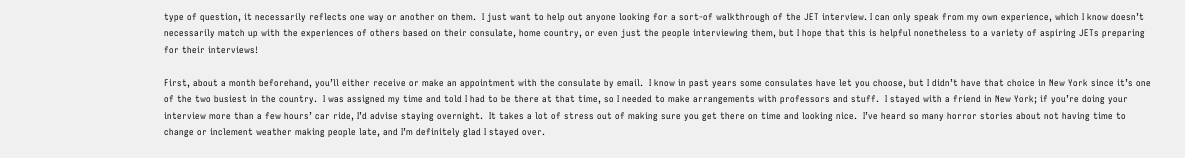type of question, it necessarily reflects one way or another on them.  I just want to help out anyone looking for a sort-of walkthrough of the JET interview. I can only speak from my own experience, which I know doesn’t necessarily match up with the experiences of others based on their consulate, home country, or even just the people interviewing them, but I hope that this is helpful nonetheless to a variety of aspiring JETs preparing for their interviews!

First, about a month beforehand, you’ll either receive or make an appointment with the consulate by email.  I know in past years some consulates have let you choose, but I didn’t have that choice in New York since it’s one of the two busiest in the country.  I was assigned my time and told I had to be there at that time, so I needed to make arrangements with professors and stuff.  I stayed with a friend in New York; if you’re doing your interview more than a few hours’ car ride, I’d advise staying overnight.  It takes a lot of stress out of making sure you get there on time and looking nice.  I’ve heard so many horror stories about not having time to change or inclement weather making people late, and I’m definitely glad I stayed over.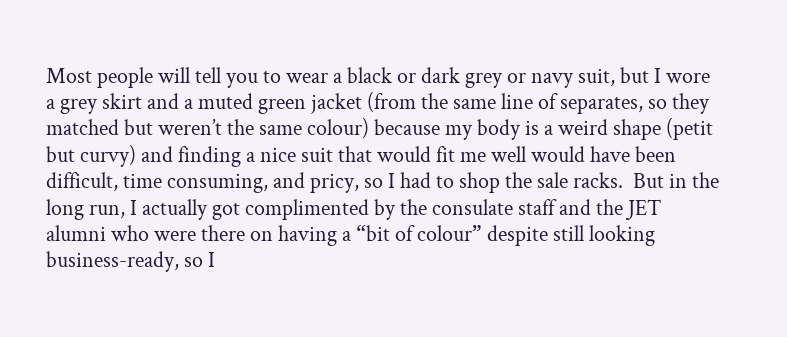Most people will tell you to wear a black or dark grey or navy suit, but I wore a grey skirt and a muted green jacket (from the same line of separates, so they matched but weren’t the same colour) because my body is a weird shape (petit but curvy) and finding a nice suit that would fit me well would have been difficult, time consuming, and pricy, so I had to shop the sale racks.  But in the long run, I actually got complimented by the consulate staff and the JET alumni who were there on having a “bit of colour” despite still looking business-ready, so I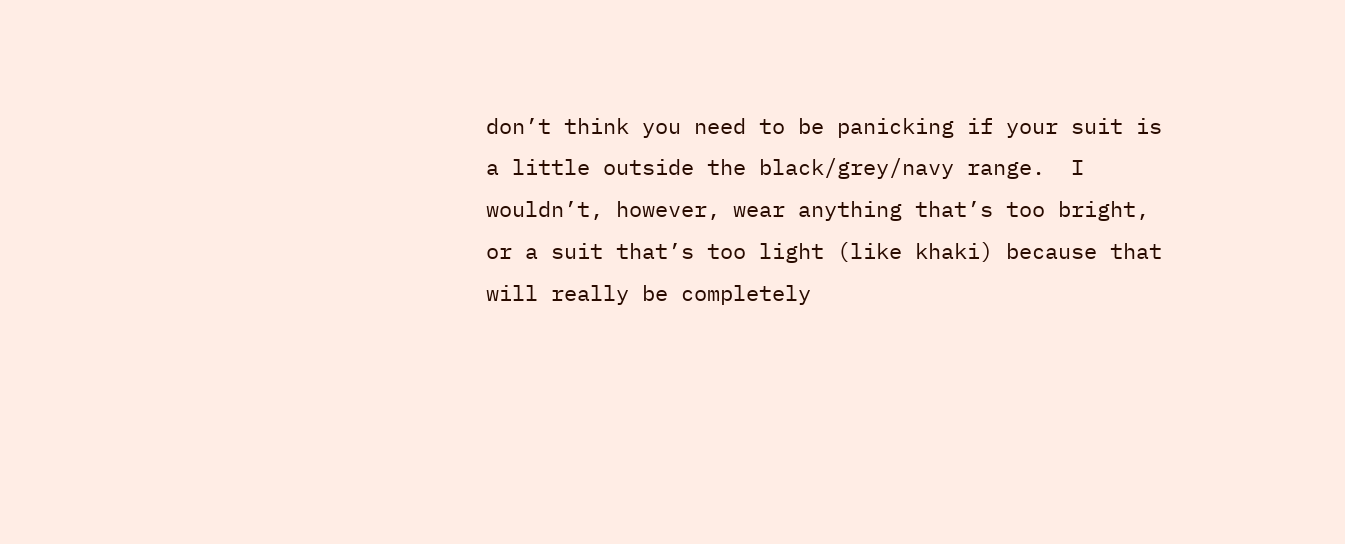don’t think you need to be panicking if your suit is a little outside the black/grey/navy range.  I wouldn’t, however, wear anything that’s too bright, or a suit that’s too light (like khaki) because that will really be completely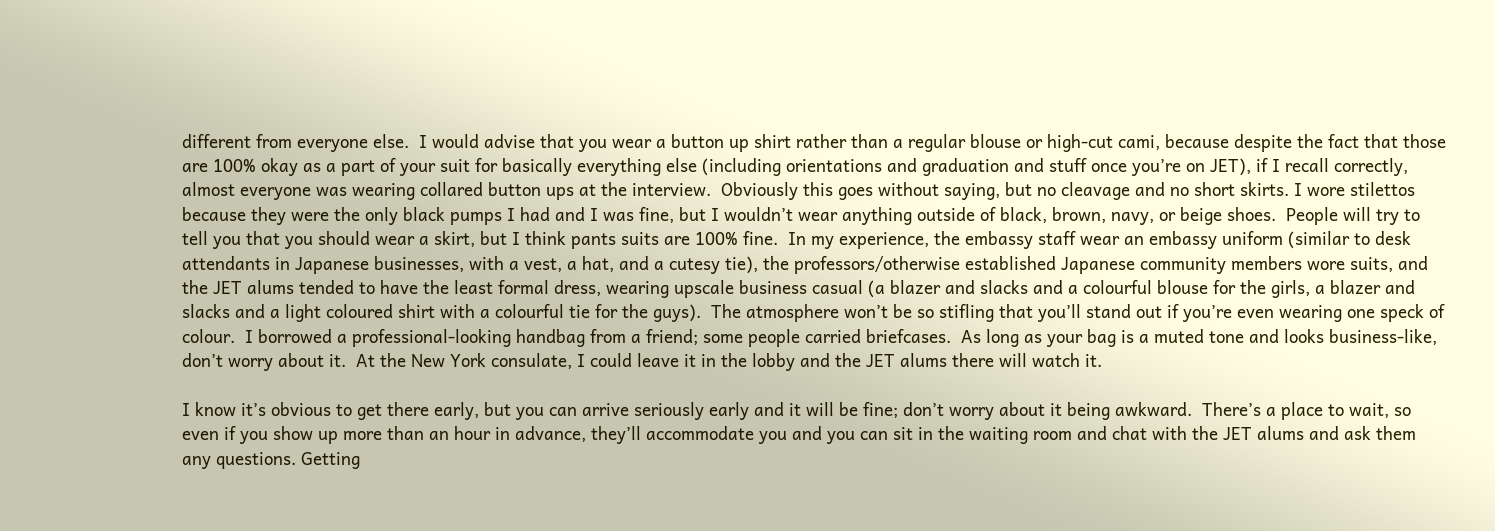different from everyone else.  I would advise that you wear a button up shirt rather than a regular blouse or high-cut cami, because despite the fact that those are 100% okay as a part of your suit for basically everything else (including orientations and graduation and stuff once you’re on JET), if I recall correctly, almost everyone was wearing collared button ups at the interview.  Obviously this goes without saying, but no cleavage and no short skirts. I wore stilettos because they were the only black pumps I had and I was fine, but I wouldn’t wear anything outside of black, brown, navy, or beige shoes.  People will try to tell you that you should wear a skirt, but I think pants suits are 100% fine.  In my experience, the embassy staff wear an embassy uniform (similar to desk attendants in Japanese businesses, with a vest, a hat, and a cutesy tie), the professors/otherwise established Japanese community members wore suits, and the JET alums tended to have the least formal dress, wearing upscale business casual (a blazer and slacks and a colourful blouse for the girls, a blazer and slacks and a light coloured shirt with a colourful tie for the guys).  The atmosphere won’t be so stifling that you’ll stand out if you’re even wearing one speck of colour.  I borrowed a professional-looking handbag from a friend; some people carried briefcases.  As long as your bag is a muted tone and looks business-like, don’t worry about it.  At the New York consulate, I could leave it in the lobby and the JET alums there will watch it.

I know it’s obvious to get there early, but you can arrive seriously early and it will be fine; don’t worry about it being awkward.  There’s a place to wait, so even if you show up more than an hour in advance, they’ll accommodate you and you can sit in the waiting room and chat with the JET alums and ask them any questions. Getting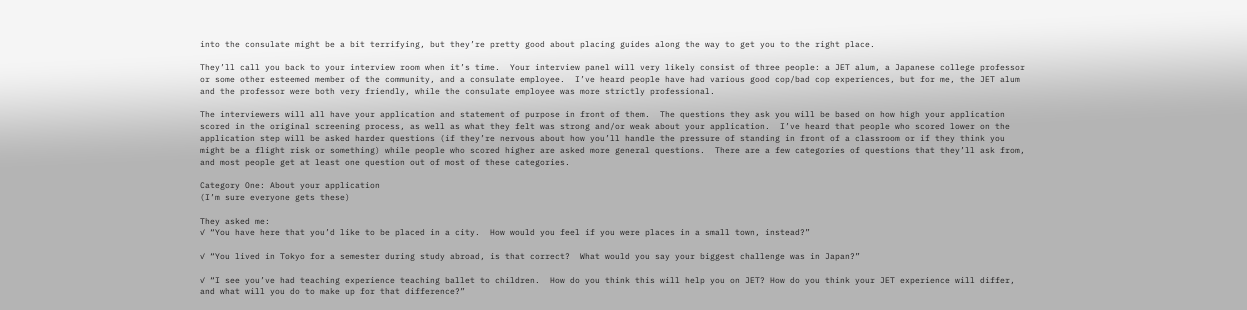into the consulate might be a bit terrifying, but they’re pretty good about placing guides along the way to get you to the right place.

They’ll call you back to your interview room when it’s time.  Your interview panel will very likely consist of three people: a JET alum, a Japanese college professor or some other esteemed member of the community, and a consulate employee.  I’ve heard people have had various good cop/bad cop experiences, but for me, the JET alum and the professor were both very friendly, while the consulate employee was more strictly professional.

The interviewers will all have your application and statement of purpose in front of them.  The questions they ask you will be based on how high your application scored in the original screening process, as well as what they felt was strong and/or weak about your application.  I’ve heard that people who scored lower on the application step will be asked harder questions (if they’re nervous about how you’ll handle the pressure of standing in front of a classroom or if they think you might be a flight risk or something) while people who scored higher are asked more general questions.  There are a few categories of questions that they’ll ask from, and most people get at least one question out of most of these categories.

Category One: About your application
(I’m sure everyone gets these)

They asked me:
✓ “You have here that you’d like to be placed in a city.  How would you feel if you were places in a small town, instead?”

✓ “You lived in Tokyo for a semester during study abroad, is that correct?  What would you say your biggest challenge was in Japan?”

✓ “I see you’ve had teaching experience teaching ballet to children.  How do you think this will help you on JET? How do you think your JET experience will differ, and what will you do to make up for that difference?”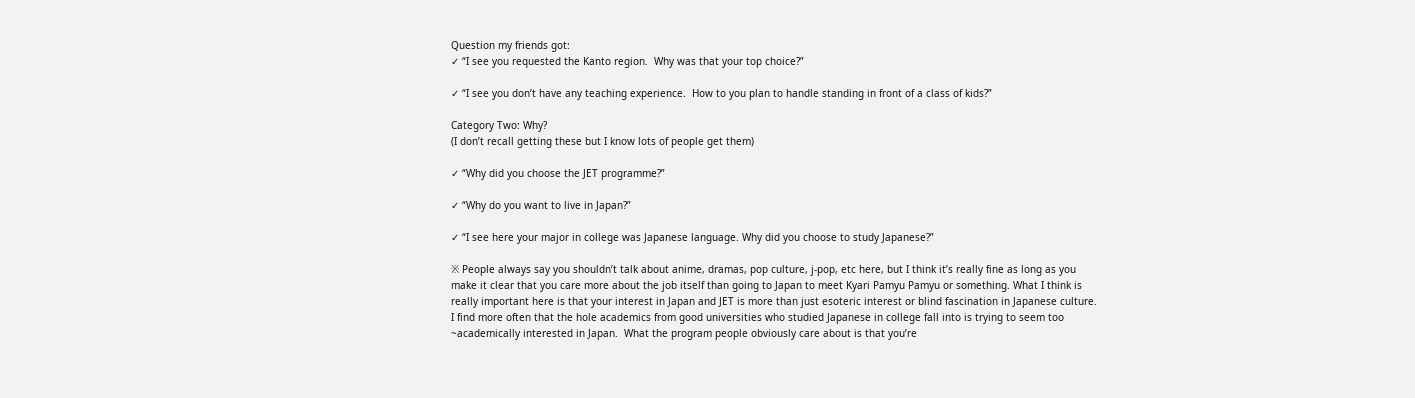Question my friends got:
✓ “I see you requested the Kanto region.  Why was that your top choice?”

✓ “I see you don’t have any teaching experience.  How to you plan to handle standing in front of a class of kids?”

Category Two: Why?
(I don’t recall getting these but I know lots of people get them)

✓ “Why did you choose the JET programme?”

✓ “Why do you want to live in Japan?”

✓ “I see here your major in college was Japanese language. Why did you choose to study Japanese?”

※ People always say you shouldn’t talk about anime, dramas, pop culture, j-pop, etc here, but I think it’s really fine as long as you make it clear that you care more about the job itself than going to Japan to meet Kyari Pamyu Pamyu or something. What I think is really important here is that your interest in Japan and JET is more than just esoteric interest or blind fascination in Japanese culture.  I find more often that the hole academics from good universities who studied Japanese in college fall into is trying to seem too ~academically interested in Japan.  What the program people obviously care about is that you’re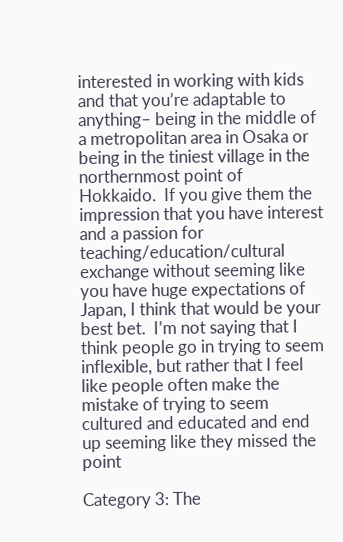interested in working with kids and that you’re adaptable to anything– being in the middle of a metropolitan area in Osaka or being in the tiniest village in the northernmost point of Hokkaido.  If you give them the impression that you have interest and a passion for teaching/education/cultural exchange without seeming like you have huge expectations of Japan, I think that would be your best bet.  I’m not saying that I think people go in trying to seem inflexible, but rather that I feel like people often make the mistake of trying to seem cultured and educated and end up seeming like they missed the point

Category 3: The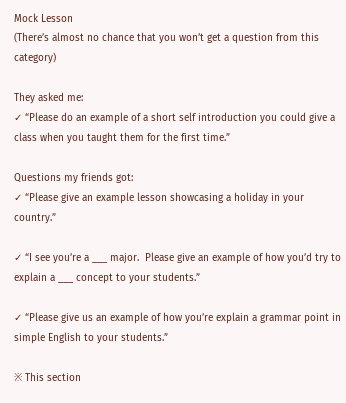Mock Lesson
(There’s almost no chance that you won’t get a question from this category)

They asked me:
✓ “Please do an example of a short self introduction you could give a class when you taught them for the first time.”

Questions my friends got:
✓ “Please give an example lesson showcasing a holiday in your country.”

✓ “I see you’re a ___ major.  Please give an example of how you’d try to explain a ___ concept to your students.”

✓ “Please give us an example of how you’re explain a grammar point in simple English to your students.”

※ This section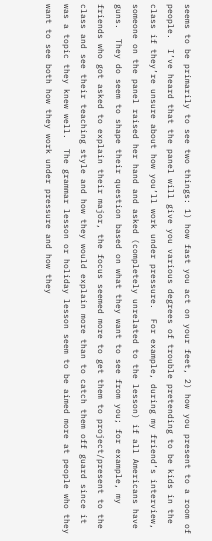seems to be primarily to see two things: 1) how fast you act on your feet, 2) how you present to a room of people.  I’ve heard that the panel will give you various degrees of trouble pretending to be kids in the class if they’re unsure about how you’ll work under pressure.  For example, during my friend’s interview, someone on the panel raised her hand and asked (completely unrelated to the lesson) if all Americans have guns.  They do seem to shape their question based on what they want to see from you; for example, my friends who got asked to explain their major, the focus seemed more to get them to project/present to the class and see their teaching style and how they would explain more than to catch them off guard since it was a topic they knew well.  The grammar lesson or holiday lesson seem to be aimed more at people who they want to see both how they work under pressure and how they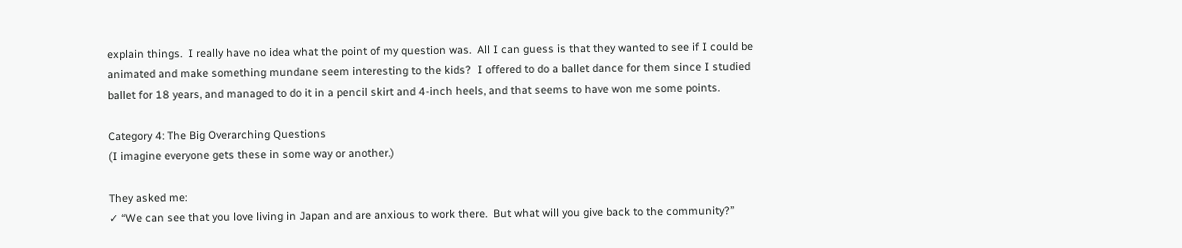explain things.  I really have no idea what the point of my question was.  All I can guess is that they wanted to see if I could be animated and make something mundane seem interesting to the kids?  I offered to do a ballet dance for them since I studied ballet for 18 years, and managed to do it in a pencil skirt and 4-inch heels, and that seems to have won me some points.

Category 4: The Big Overarching Questions
(I imagine everyone gets these in some way or another.)

They asked me:
✓ “We can see that you love living in Japan and are anxious to work there.  But what will you give back to the community?”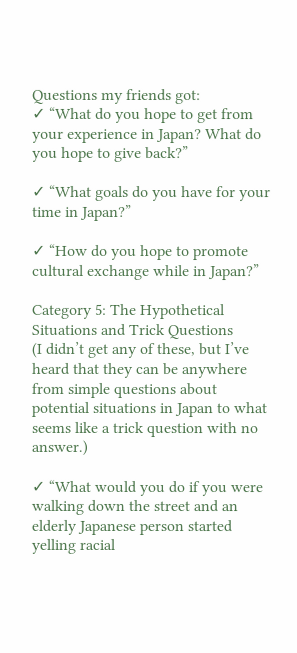Questions my friends got:
✓ “What do you hope to get from your experience in Japan? What do you hope to give back?”

✓ “What goals do you have for your time in Japan?”

✓ “How do you hope to promote cultural exchange while in Japan?”

Category 5: The Hypothetical Situations and Trick Questions
(I didn’t get any of these, but I’ve heard that they can be anywhere from simple questions about potential situations in Japan to what seems like a trick question with no answer.)

✓ “What would you do if you were walking down the street and an elderly Japanese person started yelling racial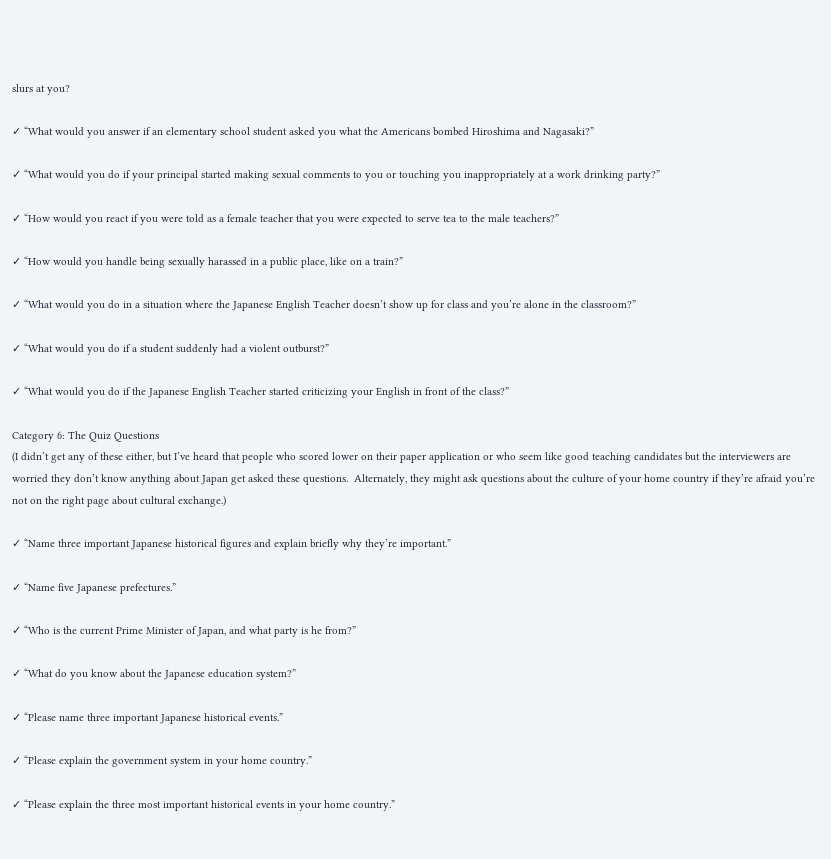slurs at you?

✓ “What would you answer if an elementary school student asked you what the Americans bombed Hiroshima and Nagasaki?”

✓ “What would you do if your principal started making sexual comments to you or touching you inappropriately at a work drinking party?”

✓ “How would you react if you were told as a female teacher that you were expected to serve tea to the male teachers?”

✓ “How would you handle being sexually harassed in a public place, like on a train?”

✓ “What would you do in a situation where the Japanese English Teacher doesn’t show up for class and you’re alone in the classroom?”

✓ “What would you do if a student suddenly had a violent outburst?”

✓ “What would you do if the Japanese English Teacher started criticizing your English in front of the class?”

Category 6: The Quiz Questions
(I didn’t get any of these either, but I’ve heard that people who scored lower on their paper application or who seem like good teaching candidates but the interviewers are worried they don’t know anything about Japan get asked these questions.  Alternately, they might ask questions about the culture of your home country if they’re afraid you’re not on the right page about cultural exchange.)

✓ “Name three important Japanese historical figures and explain briefly why they’re important.”

✓ “Name five Japanese prefectures.”

✓ “Who is the current Prime Minister of Japan, and what party is he from?”

✓ “What do you know about the Japanese education system?”

✓ “Please name three important Japanese historical events.”

✓ “Please explain the government system in your home country.”

✓ “Please explain the three most important historical events in your home country.”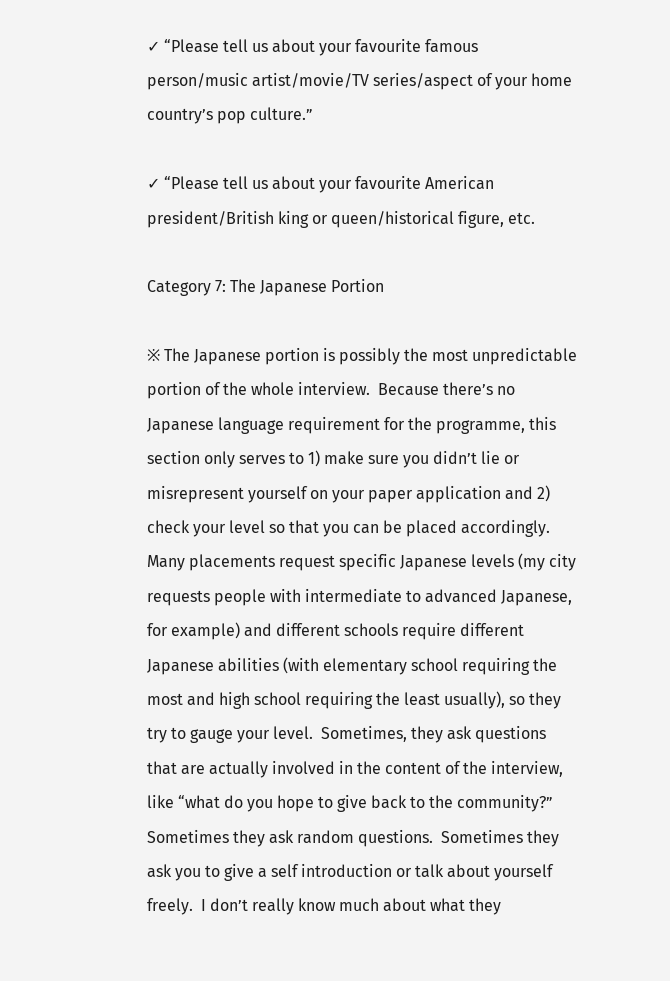✓ “Please tell us about your favourite famous person/music artist/movie/TV series/aspect of your home country’s pop culture.”

✓ “Please tell us about your favourite American president/British king or queen/historical figure, etc.

Category 7: The Japanese Portion

※ The Japanese portion is possibly the most unpredictable portion of the whole interview.  Because there’s no Japanese language requirement for the programme, this section only serves to 1) make sure you didn’t lie or misrepresent yourself on your paper application and 2) check your level so that you can be placed accordingly.  Many placements request specific Japanese levels (my city requests people with intermediate to advanced Japanese, for example) and different schools require different Japanese abilities (with elementary school requiring the most and high school requiring the least usually), so they try to gauge your level.  Sometimes, they ask questions that are actually involved in the content of the interview, like “what do you hope to give back to the community?”  Sometimes they ask random questions.  Sometimes they ask you to give a self introduction or talk about yourself freely.  I don’t really know much about what they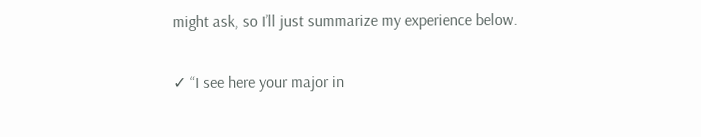might ask, so I’ll just summarize my experience below.

✓ “I see here your major in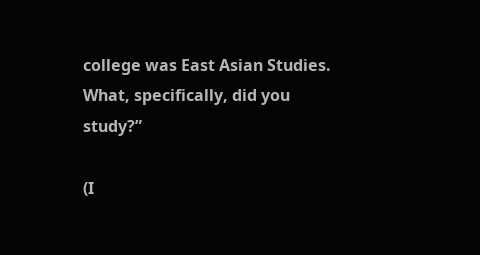college was East Asian Studies.  What, specifically, did you study?”

(I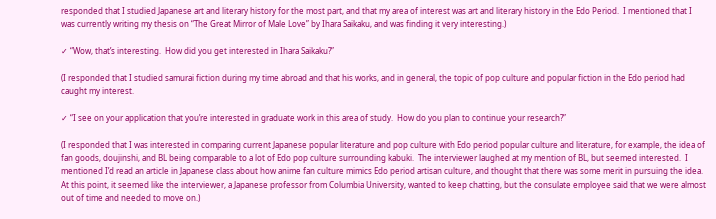responded that I studied Japanese art and literary history for the most part, and that my area of interest was art and literary history in the Edo Period.  I mentioned that I was currently writing my thesis on “The Great Mirror of Male Love” by Ihara Saikaku, and was finding it very interesting.)

✓ “Wow, that’s interesting.  How did you get interested in Ihara Saikaku?”

(I responded that I studied samurai fiction during my time abroad and that his works, and in general, the topic of pop culture and popular fiction in the Edo period had caught my interest.

✓ “I see on your application that you’re interested in graduate work in this area of study.  How do you plan to continue your research?”

(I responded that I was interested in comparing current Japanese popular literature and pop culture with Edo period popular culture and literature, for example, the idea of fan goods, doujinshi, and BL being comparable to a lot of Edo pop culture surrounding kabuki.  The interviewer laughed at my mention of BL, but seemed interested.  I mentioned I’d read an article in Japanese class about how anime fan culture mimics Edo period artisan culture, and thought that there was some merit in pursuing the idea.  At this point, it seemed like the interviewer, a Japanese professor from Columbia University, wanted to keep chatting, but the consulate employee said that we were almost out of time and needed to move on.)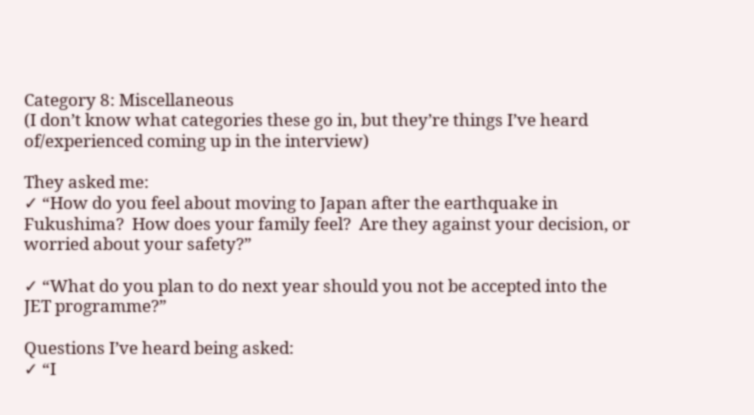Category 8: Miscellaneous
(I don’t know what categories these go in, but they’re things I’ve heard of/experienced coming up in the interview)

They asked me:
✓ “How do you feel about moving to Japan after the earthquake in Fukushima?  How does your family feel?  Are they against your decision, or worried about your safety?”

✓ “What do you plan to do next year should you not be accepted into the JET programme?”

Questions I’ve heard being asked:
✓ “I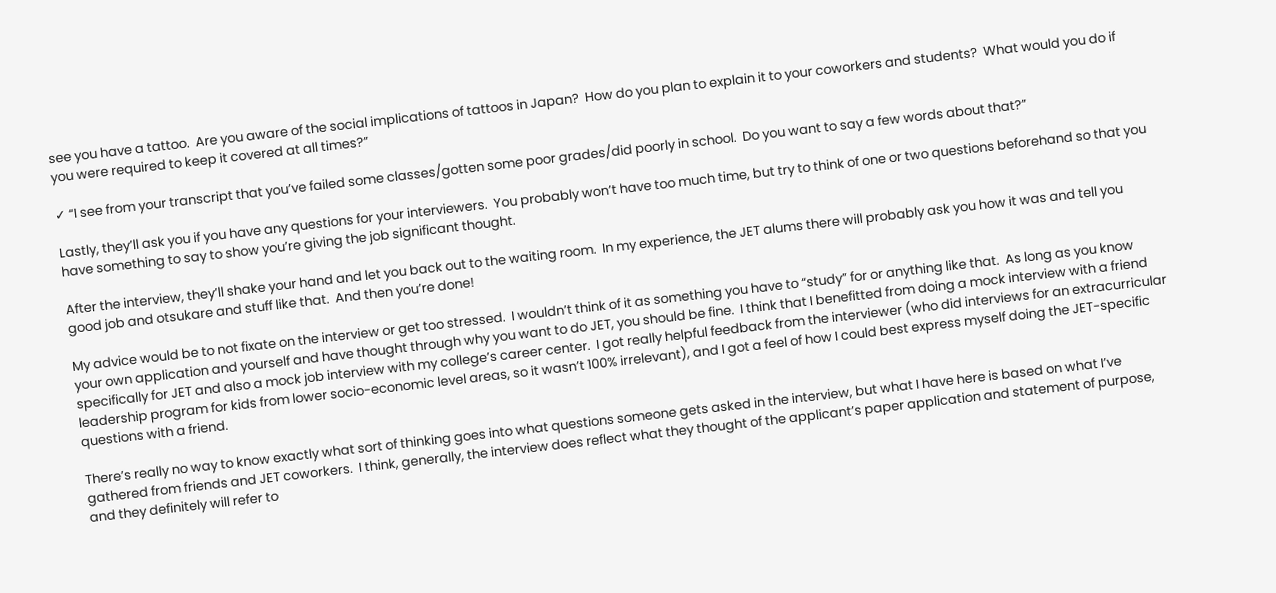see you have a tattoo.  Are you aware of the social implications of tattoos in Japan?  How do you plan to explain it to your coworkers and students?  What would you do if you were required to keep it covered at all times?”

✓ “I see from your transcript that you’ve failed some classes/gotten some poor grades/did poorly in school.  Do you want to say a few words about that?”

Lastly, they’ll ask you if you have any questions for your interviewers.  You probably won’t have too much time, but try to think of one or two questions beforehand so that you have something to say to show you’re giving the job significant thought.

After the interview, they’ll shake your hand and let you back out to the waiting room.  In my experience, the JET alums there will probably ask you how it was and tell you good job and otsukare and stuff like that.  And then you’re done!

My advice would be to not fixate on the interview or get too stressed.  I wouldn’t think of it as something you have to “study” for or anything like that.  As long as you know your own application and yourself and have thought through why you want to do JET, you should be fine.  I think that I benefitted from doing a mock interview with a friend specifically for JET and also a mock job interview with my college’s career center.  I got really helpful feedback from the interviewer (who did interviews for an extracurricular leadership program for kids from lower socio-economic level areas, so it wasn’t 100% irrelevant), and I got a feel of how I could best express myself doing the JET-specific questions with a friend.

There’s really no way to know exactly what sort of thinking goes into what questions someone gets asked in the interview, but what I have here is based on what I’ve gathered from friends and JET coworkers.  I think, generally, the interview does reflect what they thought of the applicant’s paper application and statement of purpose, and they definitely will refer to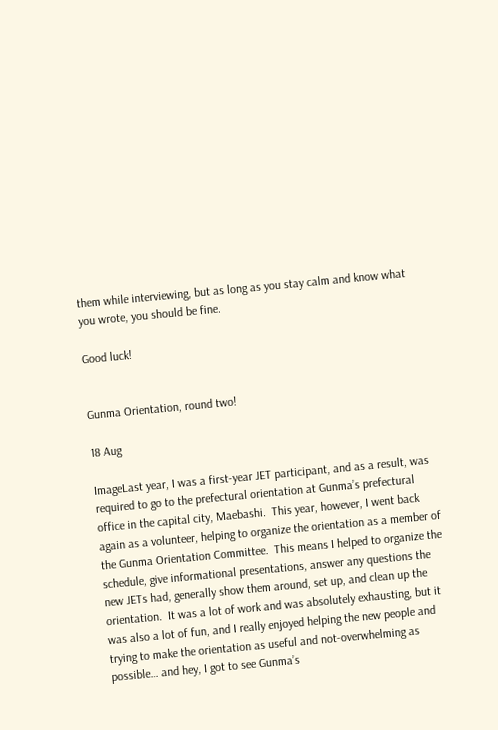them while interviewing, but as long as you stay calm and know what you wrote, you should be fine.

Good luck!


Gunma Orientation, round two!

18 Aug

ImageLast year, I was a first-year JET participant, and as a result, was required to go to the prefectural orientation at Gunma’s prefectural office in the capital city, Maebashi.  This year, however, I went back again as a volunteer, helping to organize the orientation as a member of the Gunma Orientation Committee.  This means I helped to organize the schedule, give informational presentations, answer any questions the new JETs had, generally show them around, set up, and clean up the orientation.  It was a lot of work and was absolutely exhausting, but it was also a lot of fun, and I really enjoyed helping the new people and trying to make the orientation as useful and not-overwhelming as possible… and hey, I got to see Gunma’s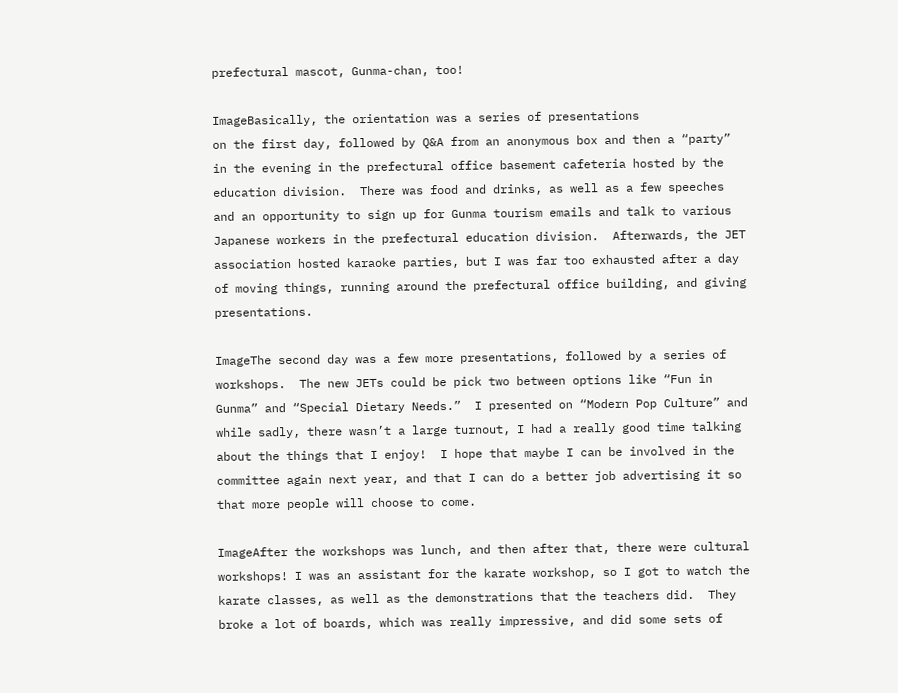prefectural mascot, Gunma-chan, too!

ImageBasically, the orientation was a series of presentations
on the first day, followed by Q&A from an anonymous box and then a “party” in the evening in the prefectural office basement cafeteria hosted by the education division.  There was food and drinks, as well as a few speeches and an opportunity to sign up for Gunma tourism emails and talk to various Japanese workers in the prefectural education division.  Afterwards, the JET association hosted karaoke parties, but I was far too exhausted after a day of moving things, running around the prefectural office building, and giving presentations.

ImageThe second day was a few more presentations, followed by a series of workshops.  The new JETs could be pick two between options like “Fun in Gunma” and “Special Dietary Needs.”  I presented on “Modern Pop Culture” and while sadly, there wasn’t a large turnout, I had a really good time talking about the things that I enjoy!  I hope that maybe I can be involved in the committee again next year, and that I can do a better job advertising it so that more people will choose to come.

ImageAfter the workshops was lunch, and then after that, there were cultural workshops! I was an assistant for the karate workshop, so I got to watch the karate classes, as well as the demonstrations that the teachers did.  They broke a lot of boards, which was really impressive, and did some sets of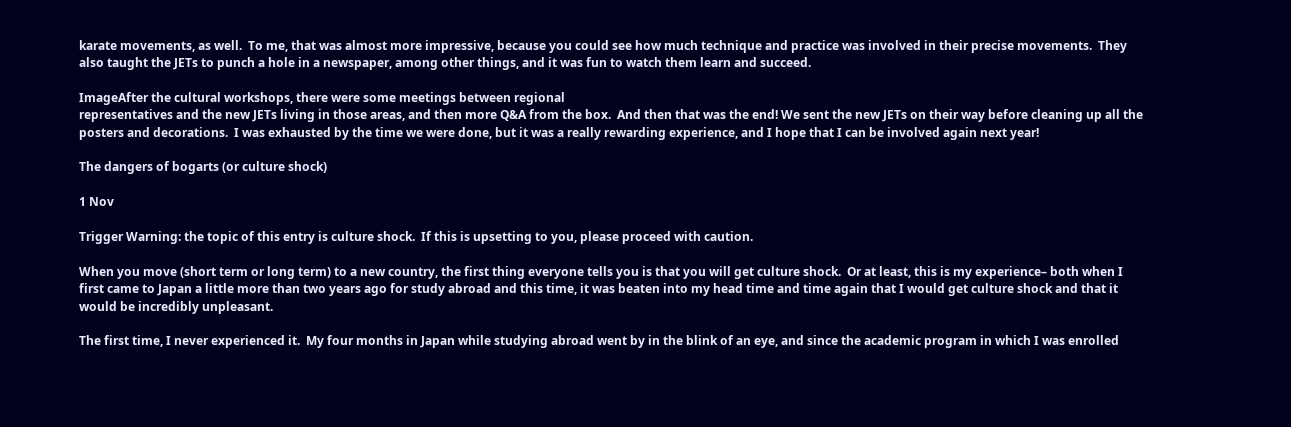karate movements, as well.  To me, that was almost more impressive, because you could see how much technique and practice was involved in their precise movements.  They also taught the JETs to punch a hole in a newspaper, among other things, and it was fun to watch them learn and succeed.

ImageAfter the cultural workshops, there were some meetings between regional
representatives and the new JETs living in those areas, and then more Q&A from the box.  And then that was the end! We sent the new JETs on their way before cleaning up all the posters and decorations.  I was exhausted by the time we were done, but it was a really rewarding experience, and I hope that I can be involved again next year!

The dangers of bogarts (or culture shock)

1 Nov

Trigger Warning: the topic of this entry is culture shock.  If this is upsetting to you, please proceed with caution.

When you move (short term or long term) to a new country, the first thing everyone tells you is that you will get culture shock.  Or at least, this is my experience– both when I first came to Japan a little more than two years ago for study abroad and this time, it was beaten into my head time and time again that I would get culture shock and that it would be incredibly unpleasant.

The first time, I never experienced it.  My four months in Japan while studying abroad went by in the blink of an eye, and since the academic program in which I was enrolled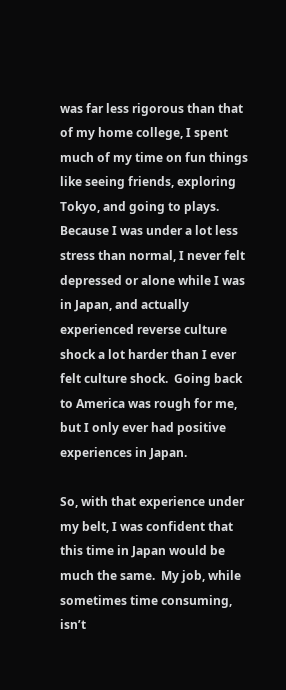was far less rigorous than that of my home college, I spent much of my time on fun things like seeing friends, exploring Tokyo, and going to plays.  Because I was under a lot less stress than normal, I never felt depressed or alone while I was in Japan, and actually experienced reverse culture shock a lot harder than I ever felt culture shock.  Going back to America was rough for me, but I only ever had positive experiences in Japan.

So, with that experience under my belt, I was confident that this time in Japan would be much the same.  My job, while sometimes time consuming, isn’t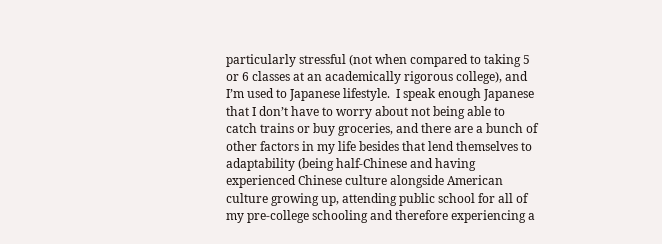particularly stressful (not when compared to taking 5 or 6 classes at an academically rigorous college), and I’m used to Japanese lifestyle.  I speak enough Japanese that I don’t have to worry about not being able to catch trains or buy groceries, and there are a bunch of other factors in my life besides that lend themselves to adaptability (being half-Chinese and having experienced Chinese culture alongside American culture growing up, attending public school for all of my pre-college schooling and therefore experiencing a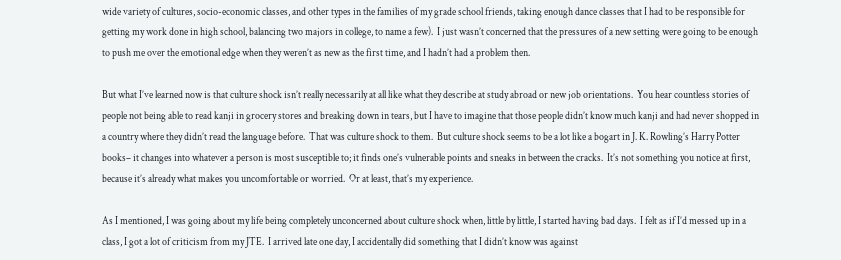wide variety of cultures, socio-economic classes, and other types in the families of my grade school friends, taking enough dance classes that I had to be responsible for getting my work done in high school, balancing two majors in college, to name a few).  I just wasn’t concerned that the pressures of a new setting were going to be enough to push me over the emotional edge when they weren’t as new as the first time, and I hadn’t had a problem then.

But what I’ve learned now is that culture shock isn’t really necessarily at all like what they describe at study abroad or new job orientations.  You hear countless stories of people not being able to read kanji in grocery stores and breaking down in tears, but I have to imagine that those people didn’t know much kanji and had never shopped in a country where they didn’t read the language before.  That was culture shock to them.  But culture shock seems to be a lot like a bogart in J. K. Rowling’s Harry Potter books– it changes into whatever a person is most susceptible to; it finds one’s vulnerable points and sneaks in between the cracks.  It’s not something you notice at first, because it’s already what makes you uncomfortable or worried.  Or at least, that’s my experience.

As I mentioned, I was going about my life being completely unconcerned about culture shock when, little by little, I started having bad days.  I felt as if I’d messed up in a class, I got a lot of criticism from my JTE.  I arrived late one day, I accidentally did something that I didn’t know was against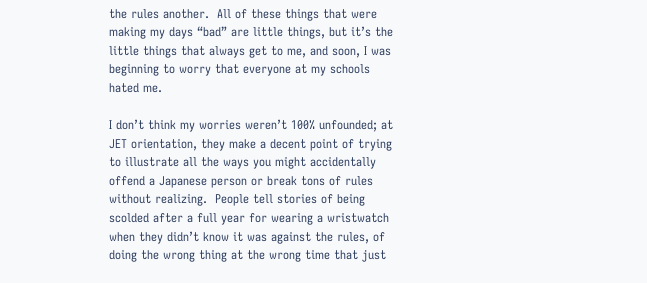the rules another.  All of these things that were making my days “bad” are little things, but it’s the little things that always get to me, and soon, I was beginning to worry that everyone at my schools hated me.

I don’t think my worries weren’t 100% unfounded; at JET orientation, they make a decent point of trying to illustrate all the ways you might accidentally offend a Japanese person or break tons of rules without realizing.  People tell stories of being scolded after a full year for wearing a wristwatch when they didn’t know it was against the rules, of doing the wrong thing at the wrong time that just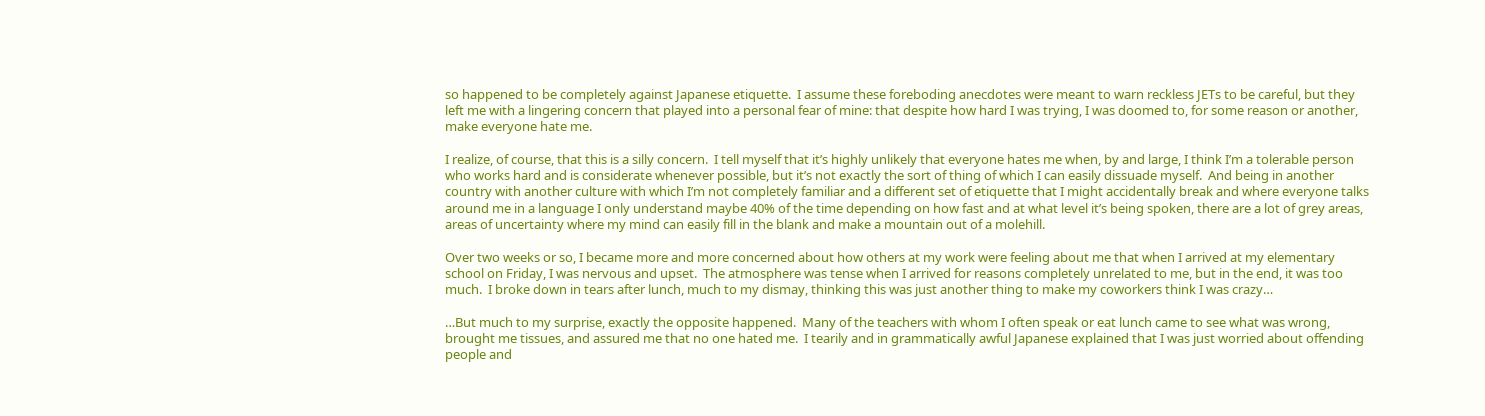so happened to be completely against Japanese etiquette.  I assume these foreboding anecdotes were meant to warn reckless JETs to be careful, but they left me with a lingering concern that played into a personal fear of mine: that despite how hard I was trying, I was doomed to, for some reason or another, make everyone hate me.

I realize, of course, that this is a silly concern.  I tell myself that it’s highly unlikely that everyone hates me when, by and large, I think I’m a tolerable person who works hard and is considerate whenever possible, but it’s not exactly the sort of thing of which I can easily dissuade myself.  And being in another country with another culture with which I’m not completely familiar and a different set of etiquette that I might accidentally break and where everyone talks around me in a language I only understand maybe 40% of the time depending on how fast and at what level it’s being spoken, there are a lot of grey areas, areas of uncertainty where my mind can easily fill in the blank and make a mountain out of a molehill.

Over two weeks or so, I became more and more concerned about how others at my work were feeling about me that when I arrived at my elementary school on Friday, I was nervous and upset.  The atmosphere was tense when I arrived for reasons completely unrelated to me, but in the end, it was too much.  I broke down in tears after lunch, much to my dismay, thinking this was just another thing to make my coworkers think I was crazy…

…But much to my surprise, exactly the opposite happened.  Many of the teachers with whom I often speak or eat lunch came to see what was wrong, brought me tissues, and assured me that no one hated me.  I tearily and in grammatically awful Japanese explained that I was just worried about offending people and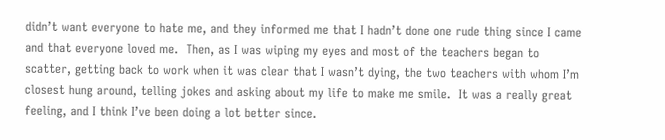didn’t want everyone to hate me, and they informed me that I hadn’t done one rude thing since I came and that everyone loved me.  Then, as I was wiping my eyes and most of the teachers began to scatter, getting back to work when it was clear that I wasn’t dying, the two teachers with whom I’m closest hung around, telling jokes and asking about my life to make me smile.  It was a really great feeling, and I think I’ve been doing a lot better since.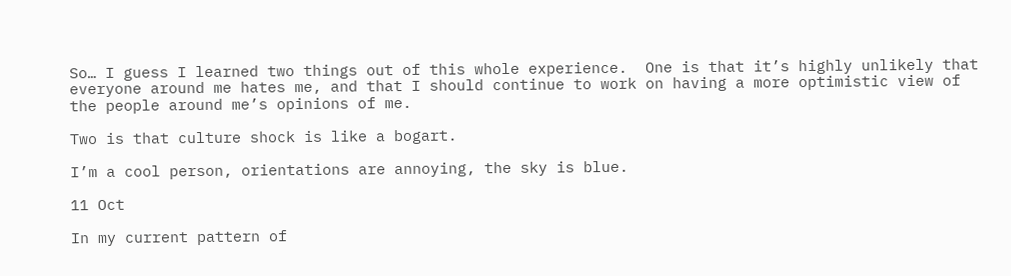So… I guess I learned two things out of this whole experience.  One is that it’s highly unlikely that everyone around me hates me, and that I should continue to work on having a more optimistic view of the people around me’s opinions of me.

Two is that culture shock is like a bogart.

I’m a cool person, orientations are annoying, the sky is blue.

11 Oct

In my current pattern of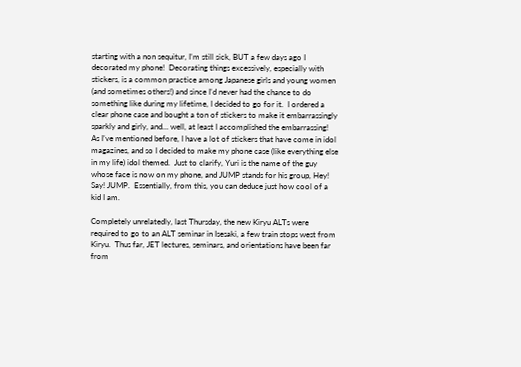starting with a non sequitur, I’m still sick, BUT a few days ago I decorated my phone!  Decorating things excessively, especially with stickers, is a common practice among Japanese girls and young women (and sometimes others!) and since I’d never had the chance to do something like during my lifetime, I decided to go for it.  I ordered a clear phone case and bought a ton of stickers to make it embarrassingly sparkly and girly, and… well, at least I accomplished the embarrassing!  As I’ve mentioned before, I have a lot of stickers that have come in idol magazines, and so I decided to make my phone case (like everything else in my life) idol themed.  Just to clarify, Yuri is the name of the guy whose face is now on my phone, and JUMP stands for his group, Hey! Say! JUMP.  Essentially, from this, you can deduce just how cool of a kid I am.

Completely unrelatedly, last Thursday, the new Kiryu ALTs were required to go to an ALT seminar in Isesaki, a few train stops west from Kiryu.  Thus far, JET lectures, seminars, and orientations have been far from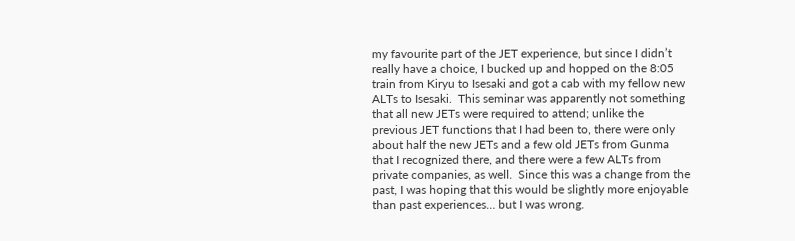my favourite part of the JET experience, but since I didn’t really have a choice, I bucked up and hopped on the 8:05 train from Kiryu to Isesaki and got a cab with my fellow new ALTs to Isesaki.  This seminar was apparently not something that all new JETs were required to attend; unlike the previous JET functions that I had been to, there were only about half the new JETs and a few old JETs from Gunma that I recognized there, and there were a few ALTs from private companies, as well.  Since this was a change from the past, I was hoping that this would be slightly more enjoyable than past experiences… but I was wrong.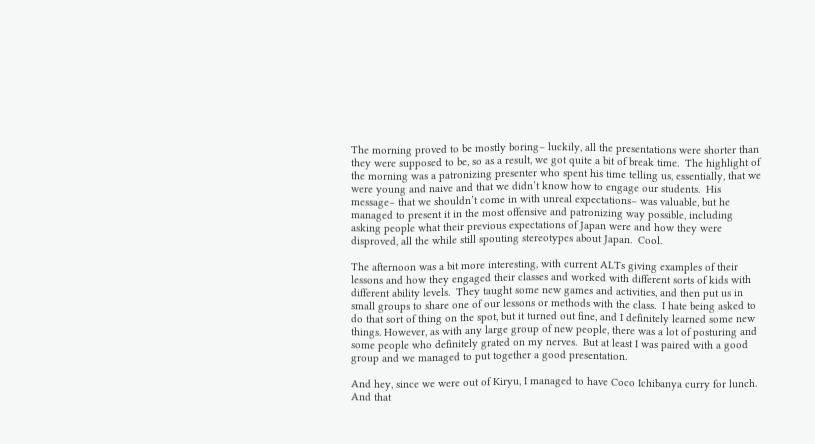The morning proved to be mostly boring– luckily, all the presentations were shorter than they were supposed to be, so as a result, we got quite a bit of break time.  The highlight of the morning was a patronizing presenter who spent his time telling us, essentially, that we were young and naive and that we didn’t know how to engage our students.  His message– that we shouldn’t come in with unreal expectations– was valuable, but he managed to present it in the most offensive and patronizing way possible, including asking people what their previous expectations of Japan were and how they were disproved, all the while still spouting stereotypes about Japan.  Cool.

The afternoon was a bit more interesting, with current ALTs giving examples of their lessons and how they engaged their classes and worked with different sorts of kids with different ability levels.  They taught some new games and activities, and then put us in small groups to share one of our lessons or methods with the class.  I hate being asked to do that sort of thing on the spot, but it turned out fine, and I definitely learned some new things. However, as with any large group of new people, there was a lot of posturing and some people who definitely grated on my nerves.  But at least I was paired with a good group and we managed to put together a good presentation.

And hey, since we were out of Kiryu, I managed to have Coco Ichibanya curry for lunch.  And that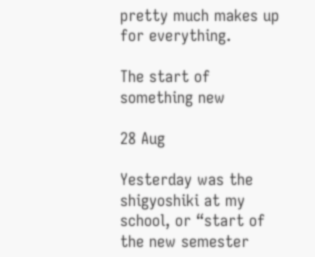pretty much makes up for everything.

The start of something new

28 Aug

Yesterday was the shigyoshiki at my school, or “start of the new semester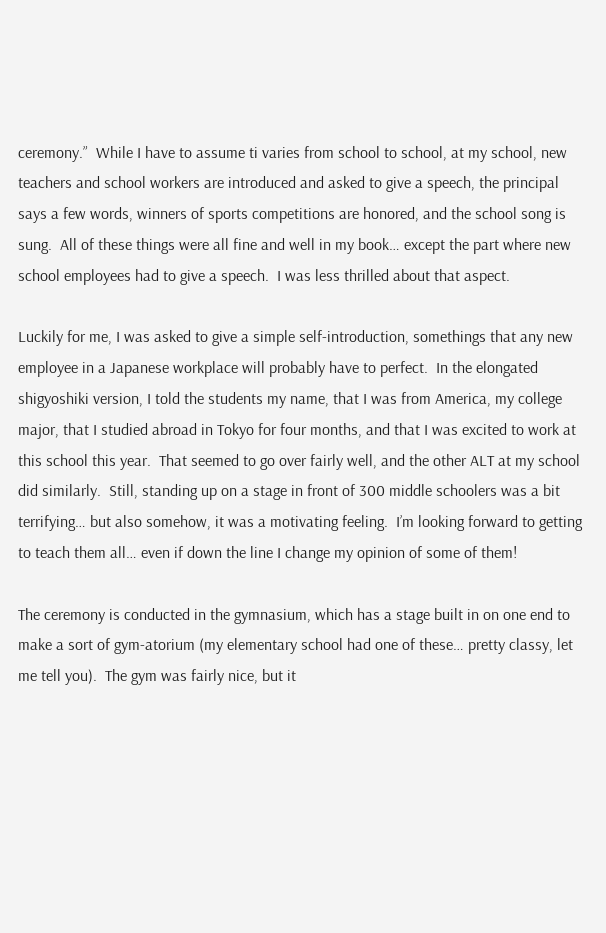ceremony.”  While I have to assume ti varies from school to school, at my school, new teachers and school workers are introduced and asked to give a speech, the principal says a few words, winners of sports competitions are honored, and the school song is sung.  All of these things were all fine and well in my book… except the part where new school employees had to give a speech.  I was less thrilled about that aspect.

Luckily for me, I was asked to give a simple self-introduction, somethings that any new employee in a Japanese workplace will probably have to perfect.  In the elongated shigyoshiki version, I told the students my name, that I was from America, my college major, that I studied abroad in Tokyo for four months, and that I was excited to work at this school this year.  That seemed to go over fairly well, and the other ALT at my school did similarly.  Still, standing up on a stage in front of 300 middle schoolers was a bit terrifying… but also somehow, it was a motivating feeling.  I’m looking forward to getting to teach them all… even if down the line I change my opinion of some of them!

The ceremony is conducted in the gymnasium, which has a stage built in on one end to make a sort of gym-atorium (my elementary school had one of these… pretty classy, let me tell you).  The gym was fairly nice, but it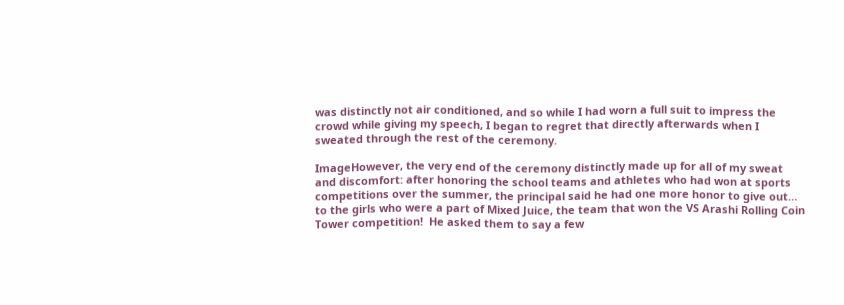was distinctly not air conditioned, and so while I had worn a full suit to impress the crowd while giving my speech, I began to regret that directly afterwards when I sweated through the rest of the ceremony.

ImageHowever, the very end of the ceremony distinctly made up for all of my sweat and discomfort: after honoring the school teams and athletes who had won at sports competitions over the summer, the principal said he had one more honor to give out… to the girls who were a part of Mixed Juice, the team that won the VS Arashi Rolling Coin Tower competition!  He asked them to say a few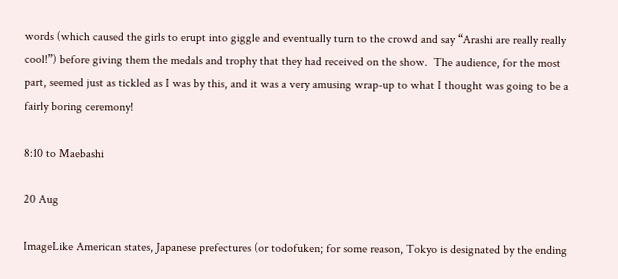words (which caused the girls to erupt into giggle and eventually turn to the crowd and say “Arashi are really really cool!”) before giving them the medals and trophy that they had received on the show.  The audience, for the most part, seemed just as tickled as I was by this, and it was a very amusing wrap-up to what I thought was going to be a fairly boring ceremony!

8:10 to Maebashi

20 Aug

ImageLike American states, Japanese prefectures (or todofuken; for some reason, Tokyo is designated by the ending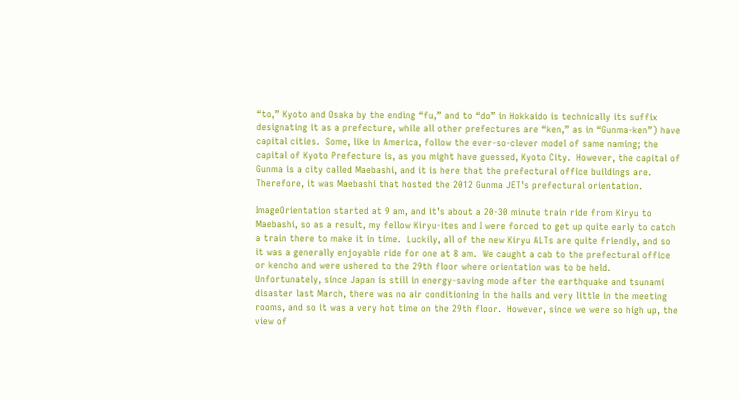“to,” Kyoto and Osaka by the ending “fu,” and to “do” in Hokkaido is technically its suffix designating it as a prefecture, while all other prefectures are “ken,” as in “Gunma-ken”) have capital cities.  Some, like in America, follow the ever-so-clever model of same naming; the capital of Kyoto Prefecture is, as you might have guessed, Kyoto City.  However, the capital of Gunma is a city called Maebashi, and it is here that the prefectural office buildings are.  Therefore, it was Maebashi that hosted the 2012 Gunma JET’s prefectural orientation.

ImageOrientation started at 9 am, and it’s about a 20-30 minute train ride from Kiryu to Maebashi, so as a result, my fellow Kiryu-ites and I were forced to get up quite early to catch a train there to make it in time.  Luckily, all of the new Kiryu ALTs are quite friendly, and so it was a generally enjoyable ride for one at 8 am.  We caught a cab to the prefectural office or kencho and were ushered to the 29th floor where orientation was to be held.  Unfortunately, since Japan is still in energy-saving mode after the earthquake and tsunami disaster last March, there was no air conditioning in the halls and very little in the meeting rooms, and so it was a very hot time on the 29th floor.  However, since we were so high up, the view of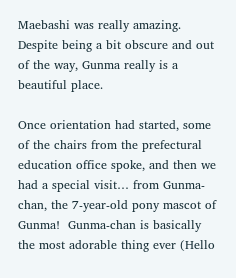Maebashi was really amazing.  Despite being a bit obscure and out of the way, Gunma really is a beautiful place.

Once orientation had started, some of the chairs from the prefectural education office spoke, and then we had a special visit… from Gunma-chan, the 7-year-old pony mascot of Gunma!  Gunma-chan is basically the most adorable thing ever (Hello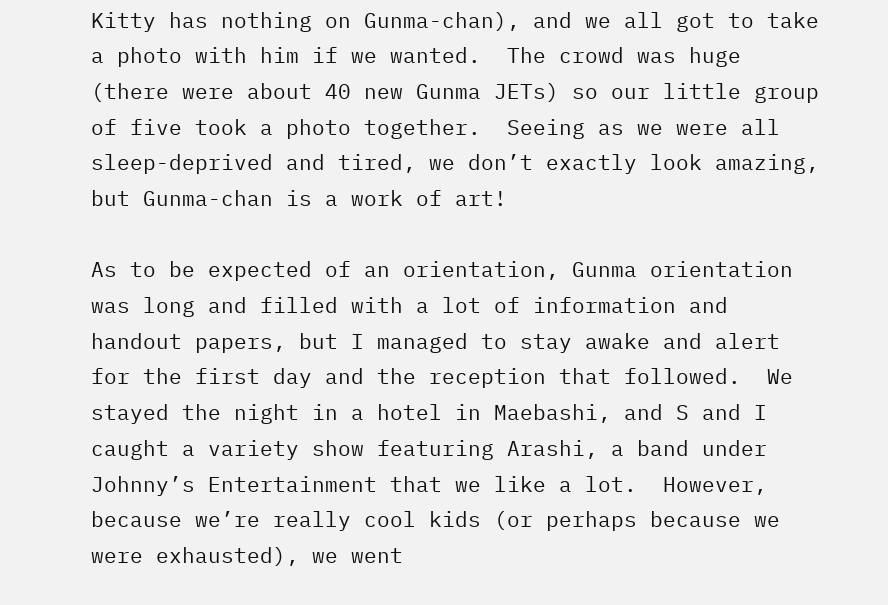Kitty has nothing on Gunma-chan), and we all got to take a photo with him if we wanted.  The crowd was huge (there were about 40 new Gunma JETs) so our little group of five took a photo together.  Seeing as we were all sleep-deprived and tired, we don’t exactly look amazing, but Gunma-chan is a work of art!

As to be expected of an orientation, Gunma orientation was long and filled with a lot of information and handout papers, but I managed to stay awake and alert for the first day and the reception that followed.  We stayed the night in a hotel in Maebashi, and S and I caught a variety show featuring Arashi, a band under Johnny’s Entertainment that we like a lot.  However, because we’re really cool kids (or perhaps because we were exhausted), we went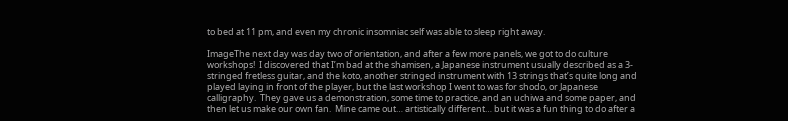to bed at 11 pm, and even my chronic insomniac self was able to sleep right away.

ImageThe next day was day two of orientation, and after a few more panels, we got to do culture workshops!  I discovered that I’m bad at the shamisen, a Japanese instrument usually described as a 3-stringed fretless guitar, and the koto, another stringed instrument with 13 strings that’s quite long and played laying in front of the player, but the last workshop I went to was for shodo, or Japanese calligraphy.  They gave us a demonstration, some time to practice, and an uchiwa and some paper, and then let us make our own fan.  Mine came out… artistically different… but it was a fun thing to do after a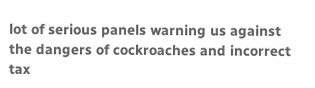lot of serious panels warning us against the dangers of cockroaches and incorrect tax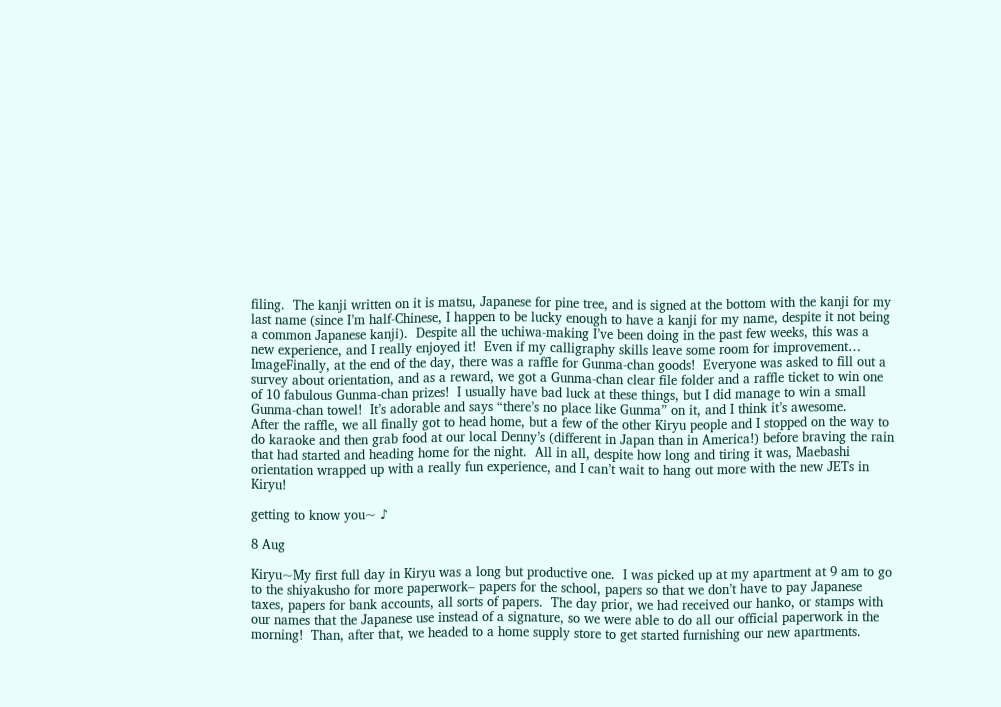filing.  The kanji written on it is matsu, Japanese for pine tree, and is signed at the bottom with the kanji for my last name (since I’m half-Chinese, I happen to be lucky enough to have a kanji for my name, despite it not being a common Japanese kanji).  Despite all the uchiwa-making I’ve been doing in the past few weeks, this was a new experience, and I really enjoyed it!  Even if my calligraphy skills leave some room for improvement…
ImageFinally, at the end of the day, there was a raffle for Gunma-chan goods!  Everyone was asked to fill out a survey about orientation, and as a reward, we got a Gunma-chan clear file folder and a raffle ticket to win one of 10 fabulous Gunma-chan prizes!  I usually have bad luck at these things, but I did manage to win a small Gunma-chan towel!  It’s adorable and says “there’s no place like Gunma” on it, and I think it’s awesome.
After the raffle, we all finally got to head home, but a few of the other Kiryu people and I stopped on the way to do karaoke and then grab food at our local Denny’s (different in Japan than in America!) before braving the rain that had started and heading home for the night.  All in all, despite how long and tiring it was, Maebashi orientation wrapped up with a really fun experience, and I can’t wait to hang out more with the new JETs in Kiryu!

getting to know you~ ♪

8 Aug

Kiryu~My first full day in Kiryu was a long but productive one.  I was picked up at my apartment at 9 am to go to the shiyakusho for more paperwork– papers for the school, papers so that we don’t have to pay Japanese taxes, papers for bank accounts, all sorts of papers.  The day prior, we had received our hanko, or stamps with our names that the Japanese use instead of a signature, so we were able to do all our official paperwork in the morning!  Than, after that, we headed to a home supply store to get started furnishing our new apartments.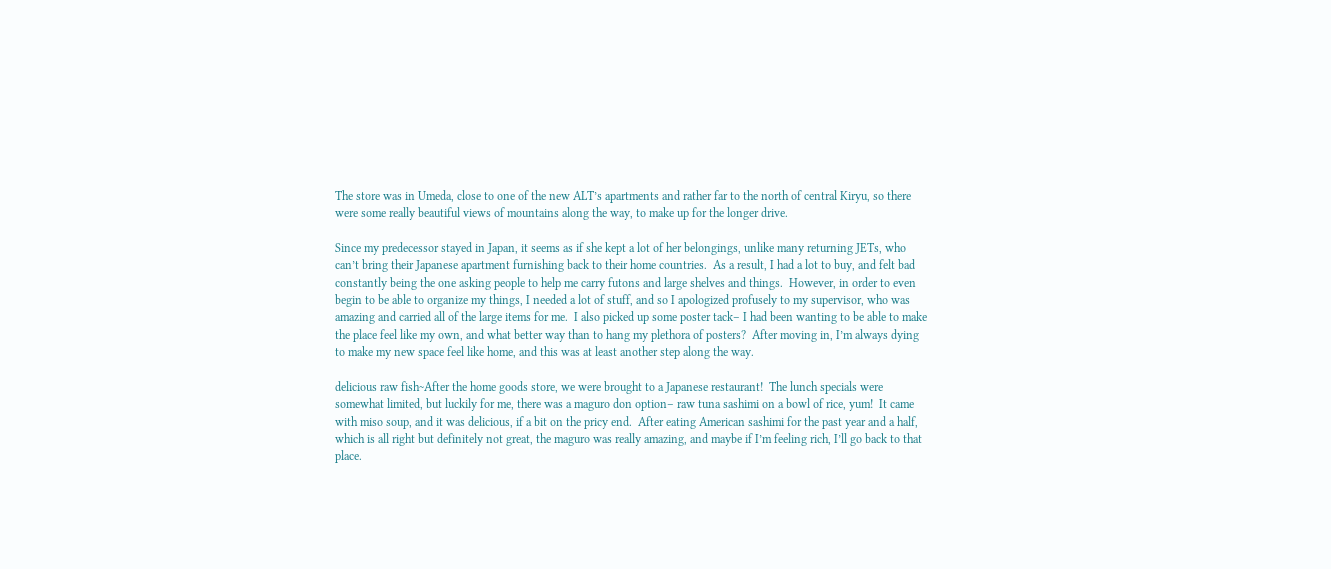The store was in Umeda, close to one of the new ALT’s apartments and rather far to the north of central Kiryu, so there were some really beautiful views of mountains along the way, to make up for the longer drive.

Since my predecessor stayed in Japan, it seems as if she kept a lot of her belongings, unlike many returning JETs, who can’t bring their Japanese apartment furnishing back to their home countries.  As a result, I had a lot to buy, and felt bad constantly being the one asking people to help me carry futons and large shelves and things.  However, in order to even begin to be able to organize my things, I needed a lot of stuff, and so I apologized profusely to my supervisor, who was amazing and carried all of the large items for me.  I also picked up some poster tack– I had been wanting to be able to make the place feel like my own, and what better way than to hang my plethora of posters?  After moving in, I’m always dying to make my new space feel like home, and this was at least another step along the way.

delicious raw fish~After the home goods store, we were brought to a Japanese restaurant!  The lunch specials were somewhat limited, but luckily for me, there was a maguro don option– raw tuna sashimi on a bowl of rice, yum!  It came with miso soup, and it was delicious, if a bit on the pricy end.  After eating American sashimi for the past year and a half, which is all right but definitely not great, the maguro was really amazing, and maybe if I’m feeling rich, I’ll go back to that place.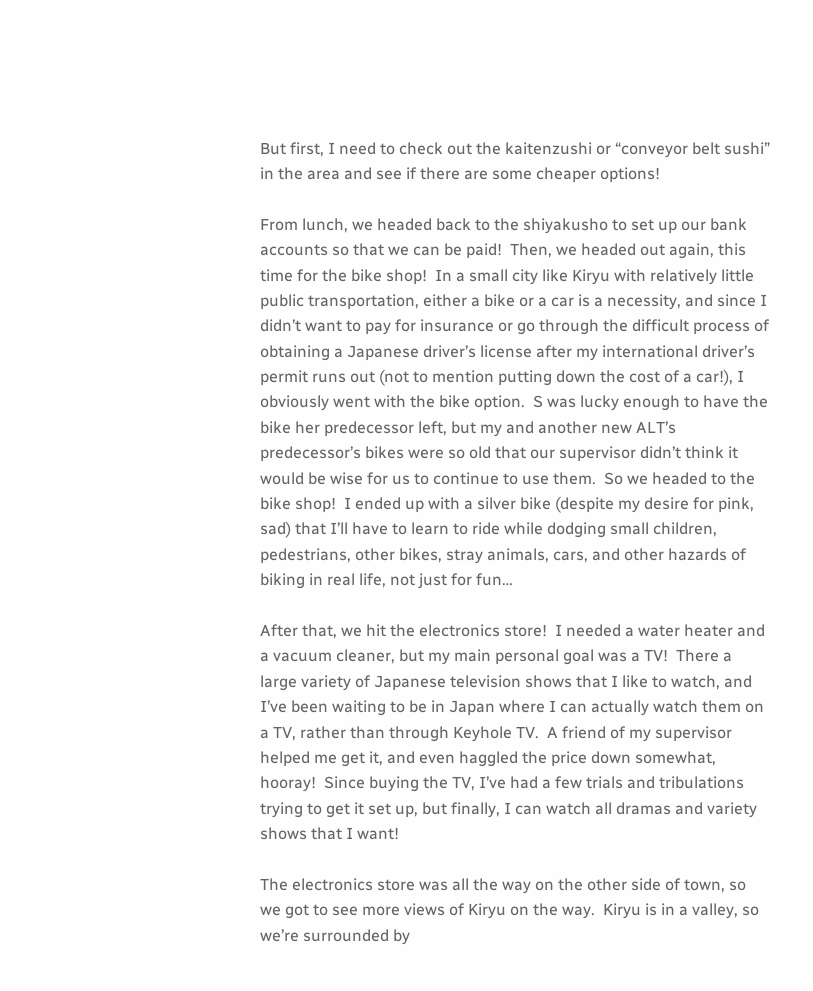But first, I need to check out the kaitenzushi or “conveyor belt sushi” in the area and see if there are some cheaper options!

From lunch, we headed back to the shiyakusho to set up our bank accounts so that we can be paid!  Then, we headed out again, this time for the bike shop!  In a small city like Kiryu with relatively little public transportation, either a bike or a car is a necessity, and since I didn’t want to pay for insurance or go through the difficult process of obtaining a Japanese driver’s license after my international driver’s permit runs out (not to mention putting down the cost of a car!), I obviously went with the bike option.  S was lucky enough to have the bike her predecessor left, but my and another new ALT’s predecessor’s bikes were so old that our supervisor didn’t think it would be wise for us to continue to use them.  So we headed to the bike shop!  I ended up with a silver bike (despite my desire for pink, sad) that I’ll have to learn to ride while dodging small children, pedestrians, other bikes, stray animals, cars, and other hazards of biking in real life, not just for fun…

After that, we hit the electronics store!  I needed a water heater and a vacuum cleaner, but my main personal goal was a TV!  There a large variety of Japanese television shows that I like to watch, and I’ve been waiting to be in Japan where I can actually watch them on a TV, rather than through Keyhole TV.  A friend of my supervisor helped me get it, and even haggled the price down somewhat, hooray!  Since buying the TV, I’ve had a few trials and tribulations trying to get it set up, but finally, I can watch all dramas and variety shows that I want!

The electronics store was all the way on the other side of town, so we got to see more views of Kiryu on the way.  Kiryu is in a valley, so we’re surrounded by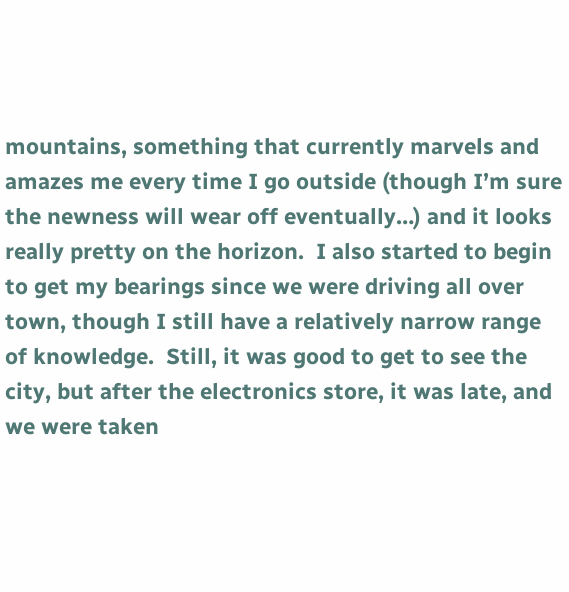mountains, something that currently marvels and amazes me every time I go outside (though I’m sure the newness will wear off eventually…) and it looks really pretty on the horizon.  I also started to begin to get my bearings since we were driving all over town, though I still have a relatively narrow range of knowledge.  Still, it was good to get to see the city, but after the electronics store, it was late, and we were taken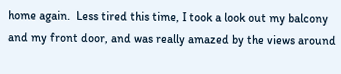home again.  Less tired this time, I took a look out my balcony and my front door, and was really amazed by the views around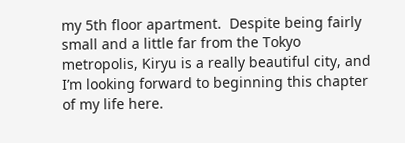my 5th floor apartment.  Despite being fairly small and a little far from the Tokyo metropolis, Kiryu is a really beautiful city, and I’m looking forward to beginning this chapter of my life here.